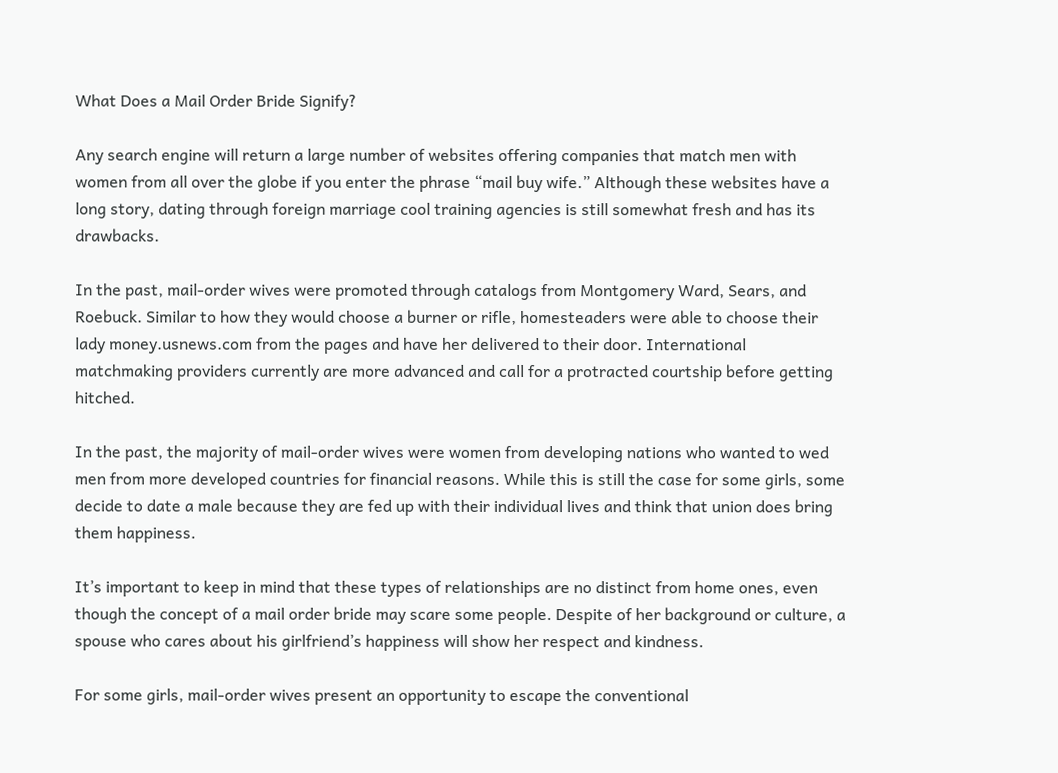What Does a Mail Order Bride Signify?

Any search engine will return a large number of websites offering companies that match men with women from all over the globe if you enter the phrase “mail buy wife.” Although these websites have a long story, dating through foreign marriage cool training agencies is still somewhat fresh and has its drawbacks.

In the past, mail-order wives were promoted through catalogs from Montgomery Ward, Sears, and Roebuck. Similar to how they would choose a burner or rifle, homesteaders were able to choose their lady money.usnews.com from the pages and have her delivered to their door. International matchmaking providers currently are more advanced and call for a protracted courtship before getting hitched.

In the past, the majority of mail-order wives were women from developing nations who wanted to wed men from more developed countries for financial reasons. While this is still the case for some girls, some decide to date a male because they are fed up with their individual lives and think that union does bring them happiness.

It’s important to keep in mind that these types of relationships are no distinct from home ones, even though the concept of a mail order bride may scare some people. Despite of her background or culture, a spouse who cares about his girlfriend’s happiness will show her respect and kindness.

For some girls, mail-order wives present an opportunity to escape the conventional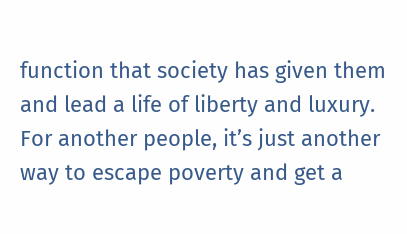function that society has given them and lead a life of liberty and luxury. For another people, it’s just another way to escape poverty and get a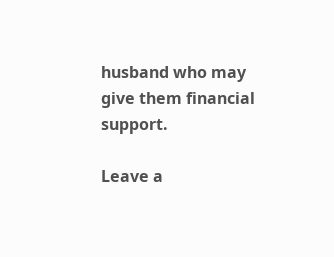husband who may give them financial support.

Leave a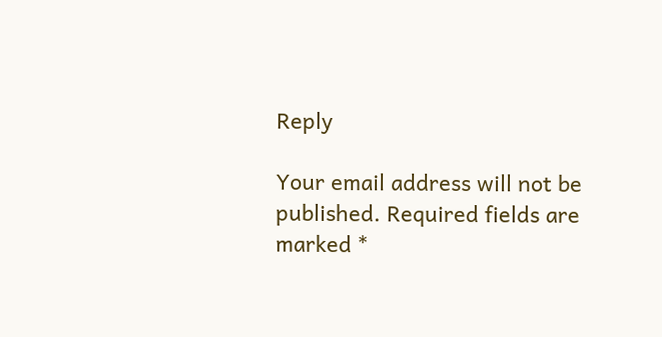Reply

Your email address will not be published. Required fields are marked *